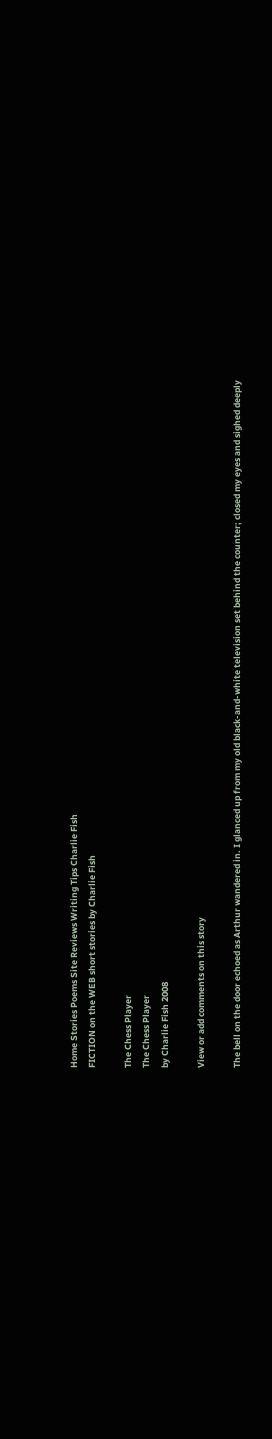Home Stories Poems Site Reviews Writing Tips Charlie Fish
FICTION on the WEB short stories by Charlie Fish

The Chess Player
The Chess Player
by Charlie Fish 2008

View or add comments on this story

The bell on the door echoed as Arthur wandered in. I glanced up from my old black-and-white television set behind the counter; closed my eyes and sighed deeply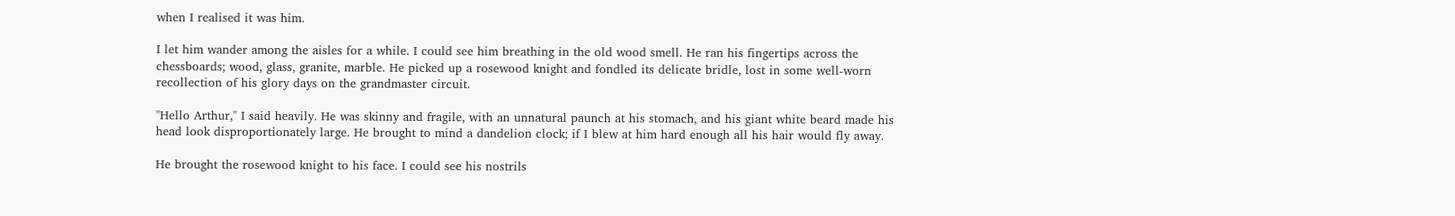when I realised it was him.

I let him wander among the aisles for a while. I could see him breathing in the old wood smell. He ran his fingertips across the chessboards; wood, glass, granite, marble. He picked up a rosewood knight and fondled its delicate bridle, lost in some well-worn recollection of his glory days on the grandmaster circuit.

"Hello Arthur," I said heavily. He was skinny and fragile, with an unnatural paunch at his stomach, and his giant white beard made his head look disproportionately large. He brought to mind a dandelion clock; if I blew at him hard enough all his hair would fly away.

He brought the rosewood knight to his face. I could see his nostrils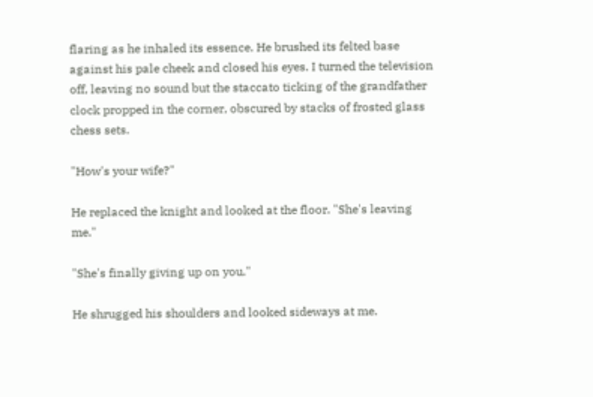flaring as he inhaled its essence. He brushed its felted base against his pale cheek and closed his eyes. I turned the television off, leaving no sound but the staccato ticking of the grandfather clock propped in the corner, obscured by stacks of frosted glass chess sets.

"How's your wife?"

He replaced the knight and looked at the floor. "She's leaving me."

"She's finally giving up on you."

He shrugged his shoulders and looked sideways at me.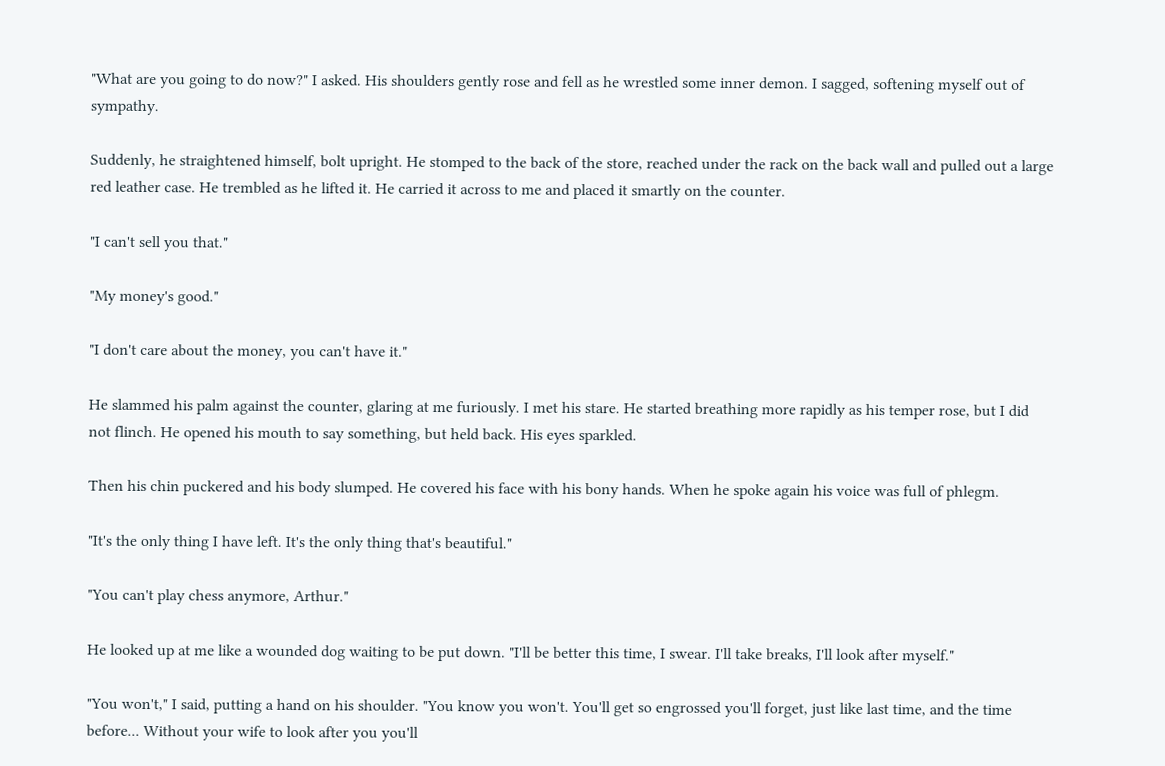"What are you going to do now?" I asked. His shoulders gently rose and fell as he wrestled some inner demon. I sagged, softening myself out of sympathy.

Suddenly, he straightened himself, bolt upright. He stomped to the back of the store, reached under the rack on the back wall and pulled out a large red leather case. He trembled as he lifted it. He carried it across to me and placed it smartly on the counter.

"I can't sell you that."

"My money's good."

"I don't care about the money, you can't have it."

He slammed his palm against the counter, glaring at me furiously. I met his stare. He started breathing more rapidly as his temper rose, but I did not flinch. He opened his mouth to say something, but held back. His eyes sparkled.

Then his chin puckered and his body slumped. He covered his face with his bony hands. When he spoke again his voice was full of phlegm.

"It's the only thing I have left. It's the only thing that's beautiful."

"You can't play chess anymore, Arthur."

He looked up at me like a wounded dog waiting to be put down. "I'll be better this time, I swear. I'll take breaks, I'll look after myself."

"You won't," I said, putting a hand on his shoulder. "You know you won't. You'll get so engrossed you'll forget, just like last time, and the time before... Without your wife to look after you you'll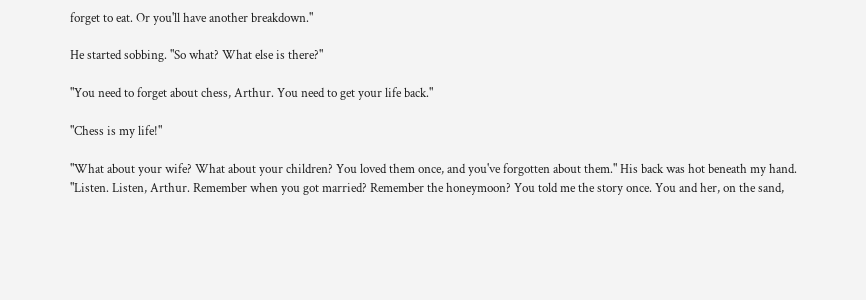forget to eat. Or you'll have another breakdown."

He started sobbing. "So what? What else is there?"

"You need to forget about chess, Arthur. You need to get your life back."

"Chess is my life!"

"What about your wife? What about your children? You loved them once, and you've forgotten about them." His back was hot beneath my hand. "Listen. Listen, Arthur. Remember when you got married? Remember the honeymoon? You told me the story once. You and her, on the sand,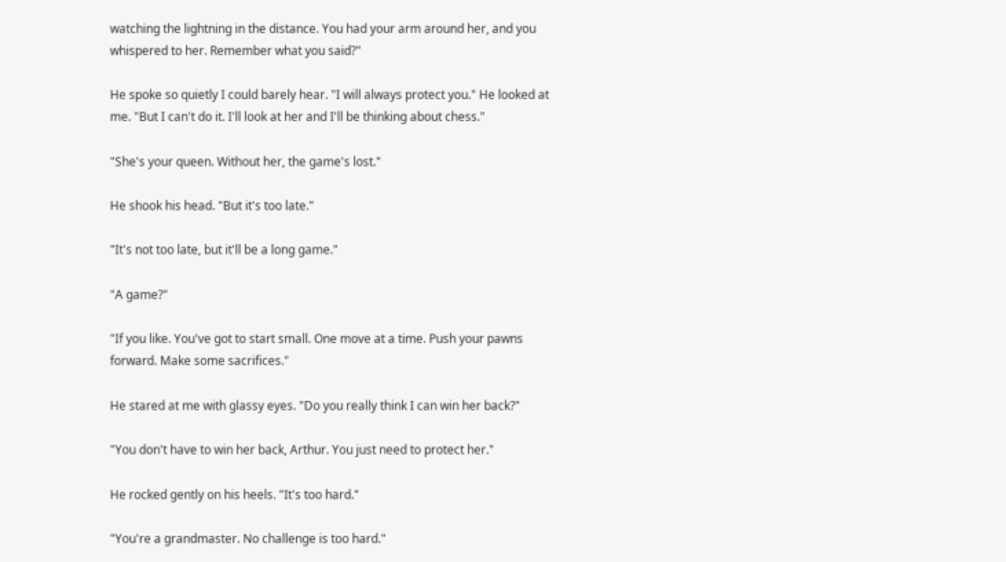watching the lightning in the distance. You had your arm around her, and you whispered to her. Remember what you said?"

He spoke so quietly I could barely hear. "I will always protect you." He looked at me. "But I can't do it. I'll look at her and I'll be thinking about chess."

"She's your queen. Without her, the game's lost."

He shook his head. "But it's too late."

"It's not too late, but it'll be a long game."

"A game?"

"If you like. You've got to start small. One move at a time. Push your pawns forward. Make some sacrifices."

He stared at me with glassy eyes. "Do you really think I can win her back?"

"You don't have to win her back, Arthur. You just need to protect her."

He rocked gently on his heels. "It's too hard."

"You're a grandmaster. No challenge is too hard."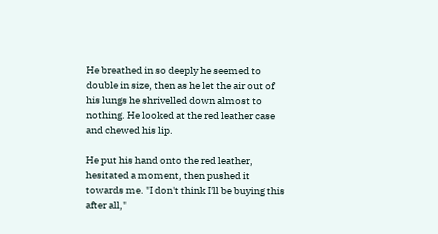He breathed in so deeply he seemed to double in size, then as he let the air out of his lungs he shrivelled down almost to nothing. He looked at the red leather case and chewed his lip.

He put his hand onto the red leather, hesitated a moment, then pushed it towards me. "I don't think I'll be buying this after all,"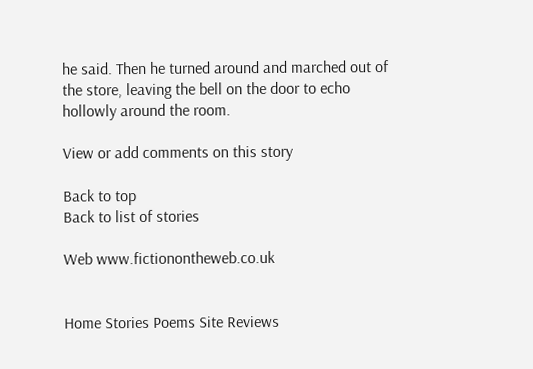he said. Then he turned around and marched out of the store, leaving the bell on the door to echo hollowly around the room.

View or add comments on this story

Back to top
Back to list of stories

Web www.fictionontheweb.co.uk


Home Stories Poems Site Reviews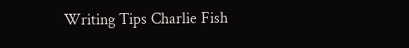Writing Tips Charlie Fish